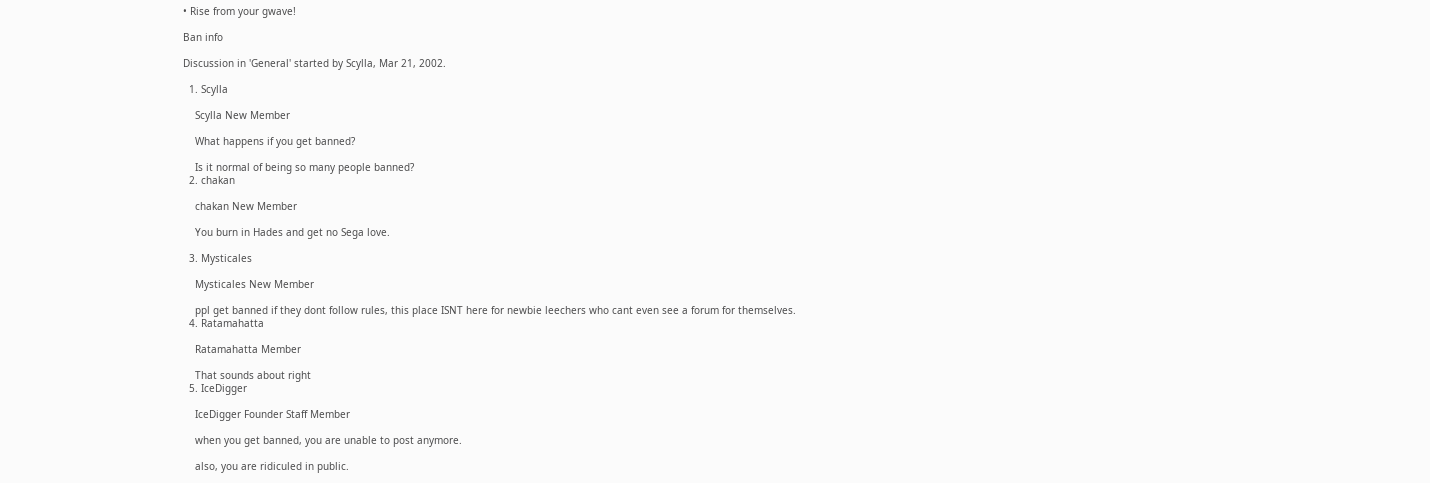• Rise from your gwave!

Ban info

Discussion in 'General' started by Scylla, Mar 21, 2002.

  1. Scylla

    Scylla New Member

    What happens if you get banned?

    Is it normal of being so many people banned?
  2. chakan

    chakan New Member

    You burn in Hades and get no Sega love.

  3. Mysticales

    Mysticales New Member

    ppl get banned if they dont follow rules, this place ISNT here for newbie leechers who cant even see a forum for themselves.
  4. Ratamahatta

    Ratamahatta Member

    That sounds about right
  5. IceDigger

    IceDigger Founder Staff Member

    when you get banned, you are unable to post anymore.

    also, you are ridiculed in public.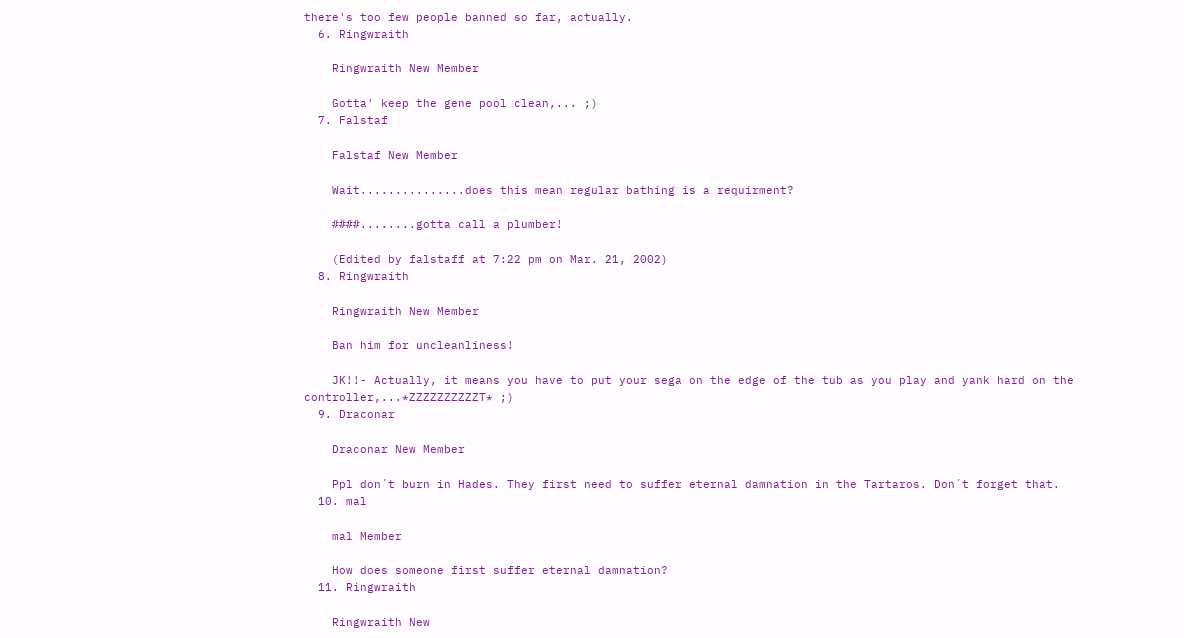there's too few people banned so far, actually.
  6. Ringwraith

    Ringwraith New Member

    Gotta' keep the gene pool clean,... ;)
  7. Falstaf

    Falstaf New Member

    Wait...............does this mean regular bathing is a requirment?

    ####........gotta call a plumber!

    (Edited by falstaff at 7:22 pm on Mar. 21, 2002)
  8. Ringwraith

    Ringwraith New Member

    Ban him for uncleanliness!

    JK!!- Actually, it means you have to put your sega on the edge of the tub as you play and yank hard on the controller,...*ZZZZZZZZZZT* ;)
  9. Draconar

    Draconar New Member

    Ppl don´t burn in Hades. They first need to suffer eternal damnation in the Tartaros. Don´t forget that.
  10. mal

    mal Member

    How does someone first suffer eternal damnation?
  11. Ringwraith

    Ringwraith New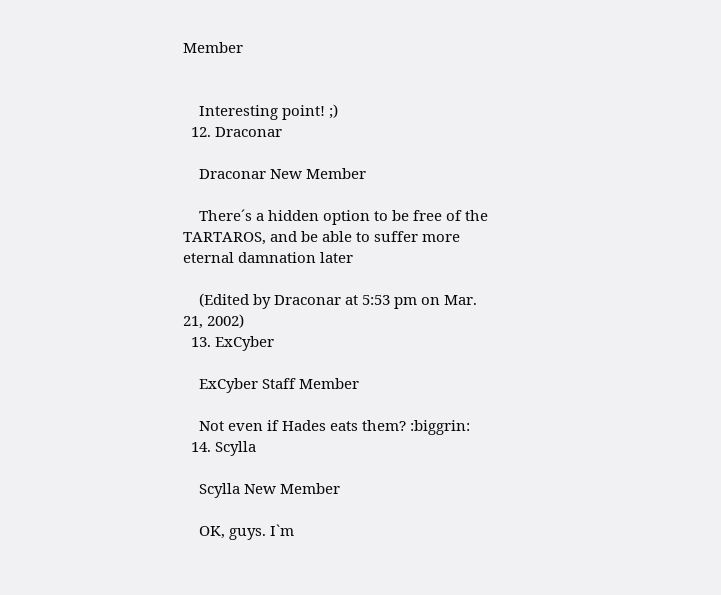Member


    Interesting point! ;)
  12. Draconar

    Draconar New Member

    There´s a hidden option to be free of the TARTAROS, and be able to suffer more eternal damnation later

    (Edited by Draconar at 5:53 pm on Mar. 21, 2002)
  13. ExCyber

    ExCyber Staff Member

    Not even if Hades eats them? :biggrin:
  14. Scylla

    Scylla New Member

    OK, guys. I`m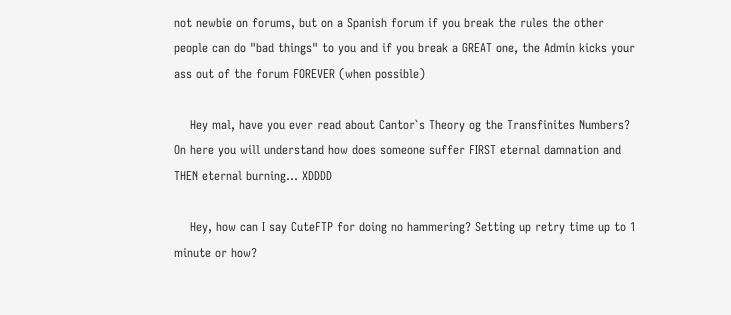not newbie on forums, but on a Spanish forum if you break the rules the other people can do "bad things" to you and if you break a GREAT one, the Admin kicks your ass out of the forum FOREVER (when possible)

    Hey mal, have you ever read about Cantor`s Theory og the Transfinites Numbers? On here you will understand how does someone suffer FIRST eternal damnation and THEN eternal burning... XDDDD

    Hey, how can I say CuteFTP for doing no hammering? Setting up retry time up to 1 minute or how?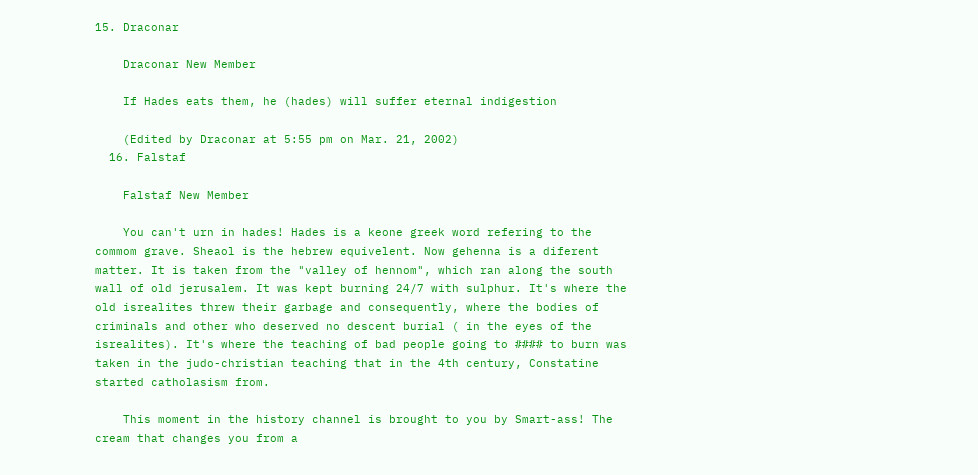15. Draconar

    Draconar New Member

    If Hades eats them, he (hades) will suffer eternal indigestion

    (Edited by Draconar at 5:55 pm on Mar. 21, 2002)
  16. Falstaf

    Falstaf New Member

    You can't urn in hades! Hades is a keone greek word refering to the commom grave. Sheaol is the hebrew equivelent. Now gehenna is a diferent matter. It is taken from the "valley of hennom", which ran along the south wall of old jerusalem. It was kept burning 24/7 with sulphur. It's where the old isrealites threw their garbage and consequently, where the bodies of criminals and other who deserved no descent burial ( in the eyes of the isrealites). It's where the teaching of bad people going to #### to burn was taken in the judo-christian teaching that in the 4th century, Constatine started catholasism from.

    This moment in the history channel is brought to you by Smart-ass! The cream that changes you from a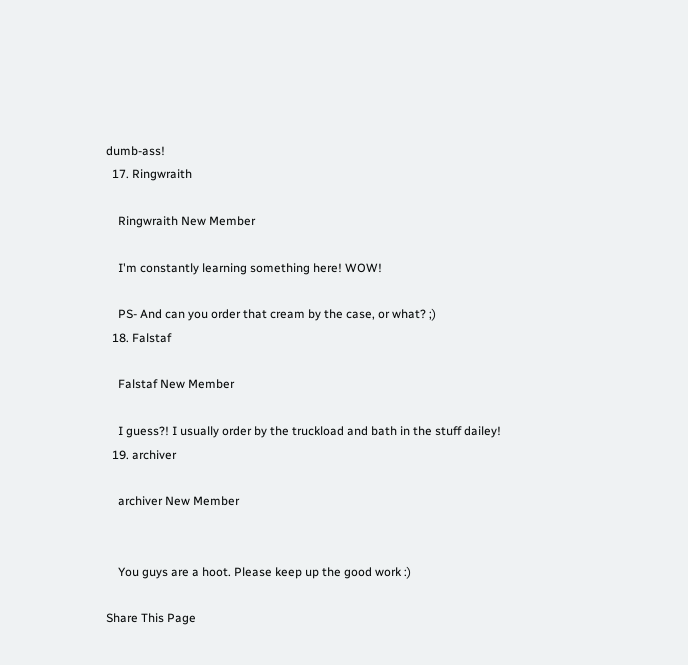dumb-ass!
  17. Ringwraith

    Ringwraith New Member

    I'm constantly learning something here! WOW!

    PS- And can you order that cream by the case, or what? ;)
  18. Falstaf

    Falstaf New Member

    I guess?! I usually order by the truckload and bath in the stuff dailey!
  19. archiver

    archiver New Member


    You guys are a hoot. Please keep up the good work :)

Share This Page